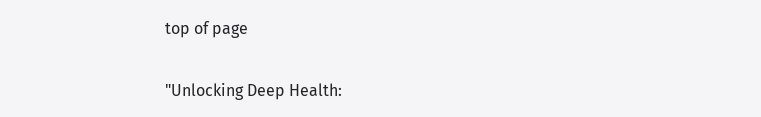top of page

"Unlocking Deep Health: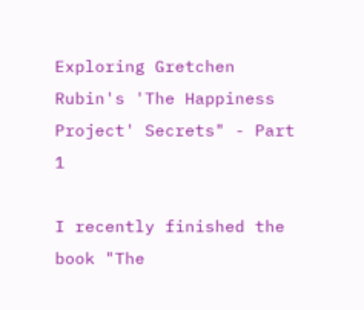Exploring Gretchen Rubin's 'The Happiness Project' Secrets" - Part 1

I recently finished the book "The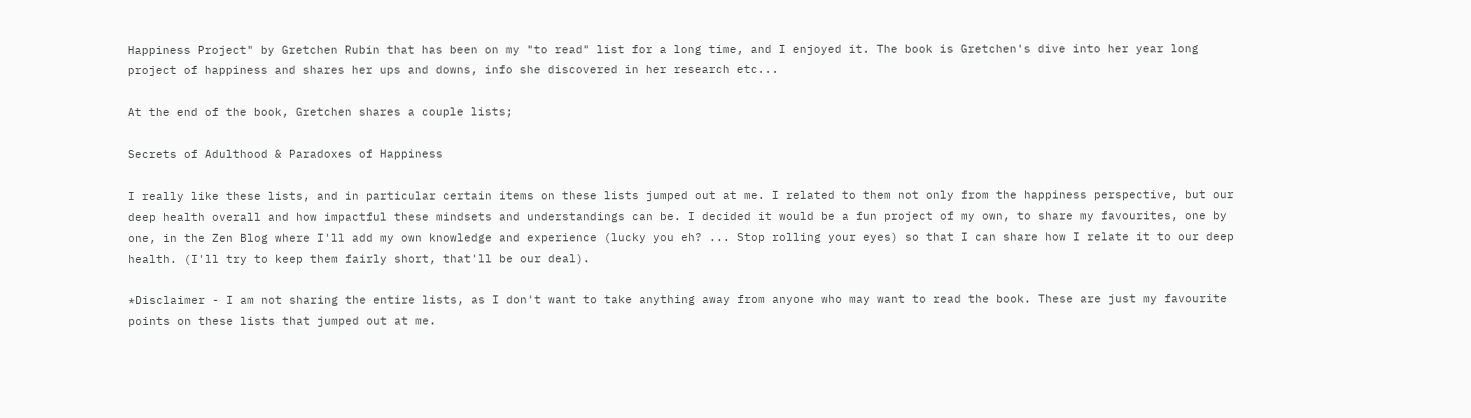Happiness Project" by Gretchen Rubin that has been on my "to read" list for a long time, and I enjoyed it. The book is Gretchen's dive into her year long project of happiness and shares her ups and downs, info she discovered in her research etc...

At the end of the book, Gretchen shares a couple lists;

Secrets of Adulthood & Paradoxes of Happiness

I really like these lists, and in particular certain items on these lists jumped out at me. I related to them not only from the happiness perspective, but our deep health overall and how impactful these mindsets and understandings can be. I decided it would be a fun project of my own, to share my favourites, one by one, in the Zen Blog where I'll add my own knowledge and experience (lucky you eh? ... Stop rolling your eyes) so that I can share how I relate it to our deep health. (I'll try to keep them fairly short, that'll be our deal).

*Disclaimer - I am not sharing the entire lists, as I don't want to take anything away from anyone who may want to read the book. These are just my favourite points on these lists that jumped out at me.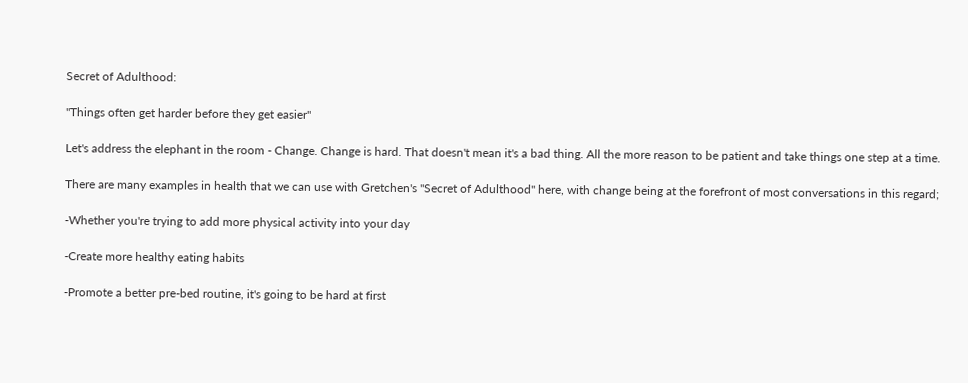Secret of Adulthood:

"Things often get harder before they get easier"

Let's address the elephant in the room - Change. Change is hard. That doesn't mean it's a bad thing. All the more reason to be patient and take things one step at a time.

There are many examples in health that we can use with Gretchen's "Secret of Adulthood" here, with change being at the forefront of most conversations in this regard;

-Whether you're trying to add more physical activity into your day

-Create more healthy eating habits

-Promote a better pre-bed routine, it's going to be hard at first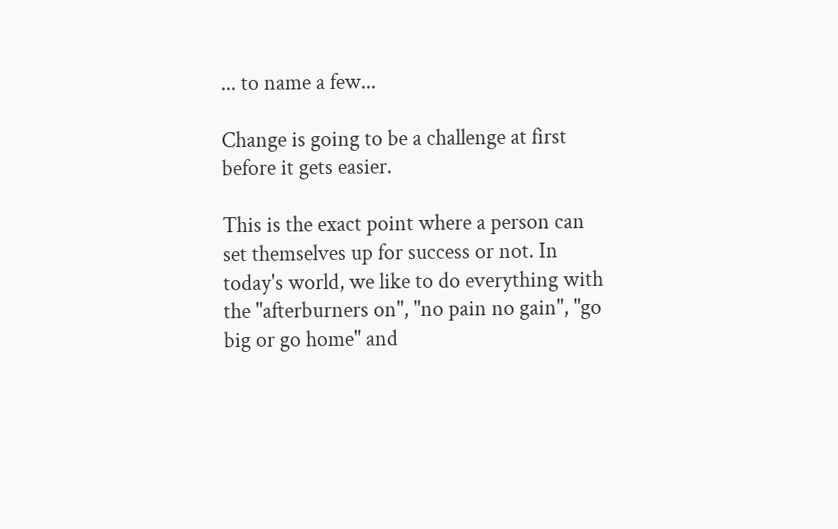... to name a few...

Change is going to be a challenge at first before it gets easier.

This is the exact point where a person can set themselves up for success or not. In today's world, we like to do everything with the "afterburners on", "no pain no gain", "go big or go home" and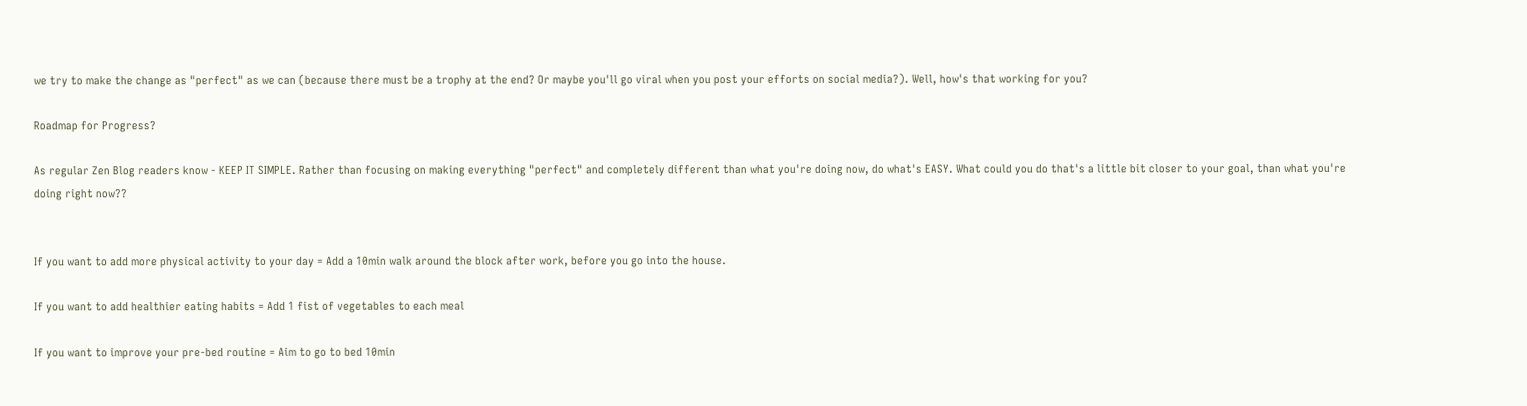we try to make the change as "perfect" as we can (because there must be a trophy at the end? Or maybe you'll go viral when you post your efforts on social media?). Well, how's that working for you?

Roadmap for Progress?

As regular Zen Blog readers know - KEEP IT SIMPLE. Rather than focusing on making everything "perfect" and completely different than what you're doing now, do what's EASY. What could you do that's a little bit closer to your goal, than what you're doing right now??


If you want to add more physical activity to your day = Add a 10min walk around the block after work, before you go into the house.

If you want to add healthier eating habits = Add 1 fist of vegetables to each meal

If you want to improve your pre-bed routine = Aim to go to bed 10min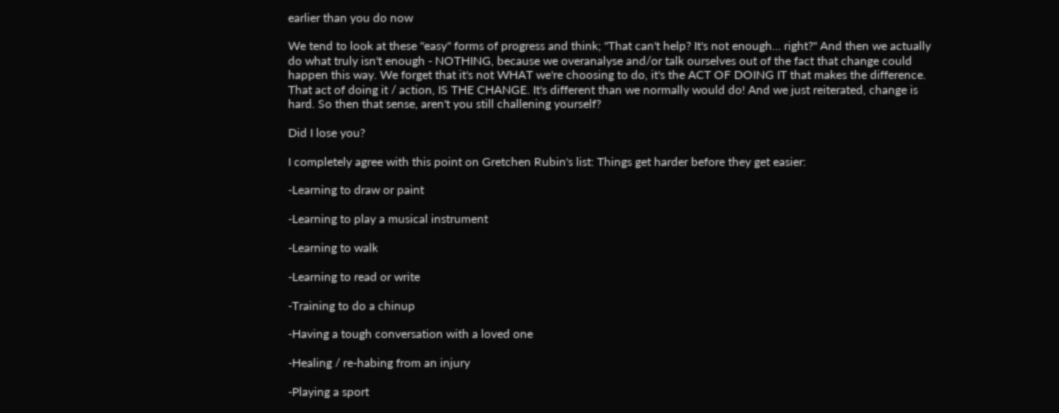earlier than you do now

We tend to look at these "easy" forms of progress and think; "That can't help? It's not enough... right?" And then we actually do what truly isn't enough - NOTHING, because we overanalyse and/or talk ourselves out of the fact that change could happen this way. We forget that it's not WHAT we're choosing to do, it's the ACT OF DOING IT that makes the difference. That act of doing it / action, IS THE CHANGE. It's different than we normally would do! And we just reiterated, change is hard. So then that sense, aren't you still challening yourself?

Did I lose you?

I completely agree with this point on Gretchen Rubin's list: Things get harder before they get easier:

-Learning to draw or paint

-Learning to play a musical instrument

-Learning to walk

-Learning to read or write

-Training to do a chinup

-Having a tough conversation with a loved one

-Healing / re-habing from an injury

-Playing a sport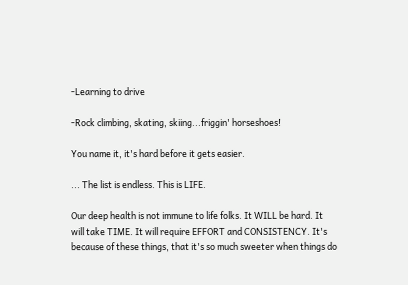-Learning to drive

-Rock climbing, skating, skiing...friggin' horseshoes!

You name it, it's hard before it gets easier.

... The list is endless. This is LIFE.

Our deep health is not immune to life folks. It WILL be hard. It will take TIME. It will require EFFORT and CONSISTENCY. It's because of these things, that it's so much sweeter when things do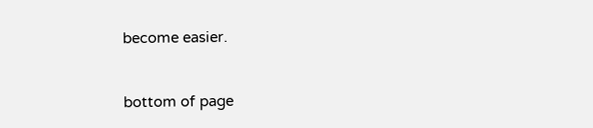become easier.


bottom of page